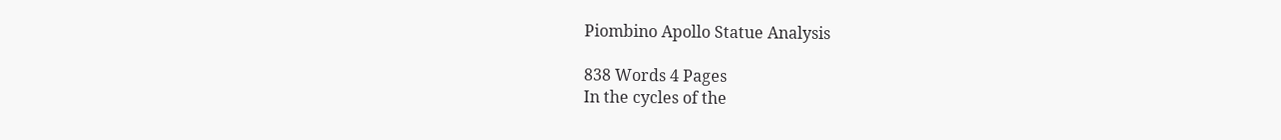Piombino Apollo Statue Analysis

838 Words 4 Pages
In the cycles of the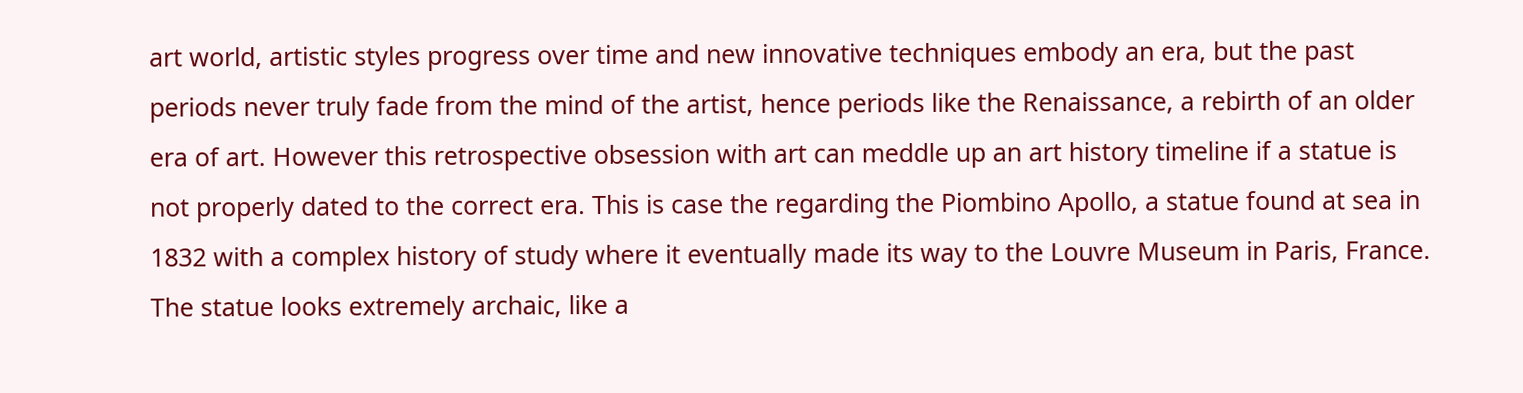art world, artistic styles progress over time and new innovative techniques embody an era, but the past periods never truly fade from the mind of the artist, hence periods like the Renaissance, a rebirth of an older era of art. However this retrospective obsession with art can meddle up an art history timeline if a statue is not properly dated to the correct era. This is case the regarding the Piombino Apollo, a statue found at sea in 1832 with a complex history of study where it eventually made its way to the Louvre Museum in Paris, France. The statue looks extremely archaic, like a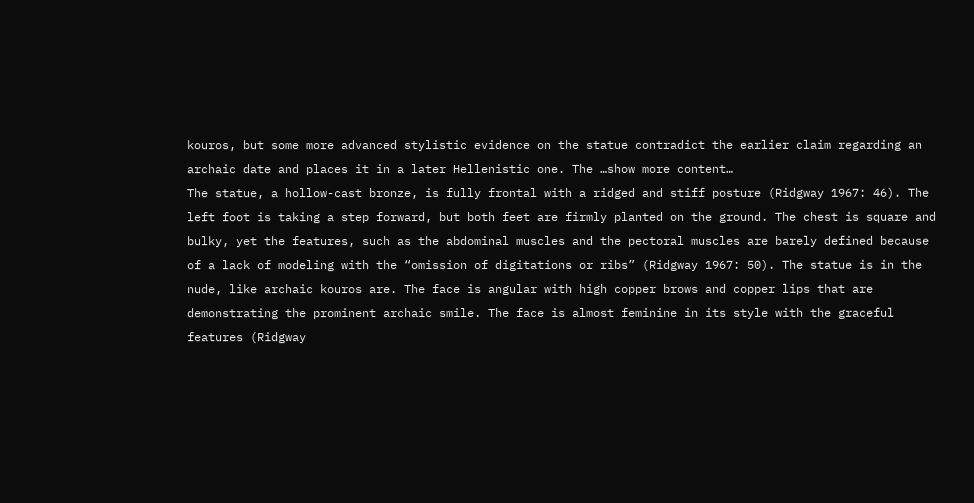kouros, but some more advanced stylistic evidence on the statue contradict the earlier claim regarding an archaic date and places it in a later Hellenistic one. The …show more content…
The statue, a hollow-cast bronze, is fully frontal with a ridged and stiff posture (Ridgway 1967: 46). The left foot is taking a step forward, but both feet are firmly planted on the ground. The chest is square and bulky, yet the features, such as the abdominal muscles and the pectoral muscles are barely defined because of a lack of modeling with the “omission of digitations or ribs” (Ridgway 1967: 50). The statue is in the nude, like archaic kouros are. The face is angular with high copper brows and copper lips that are demonstrating the prominent archaic smile. The face is almost feminine in its style with the graceful features (Ridgway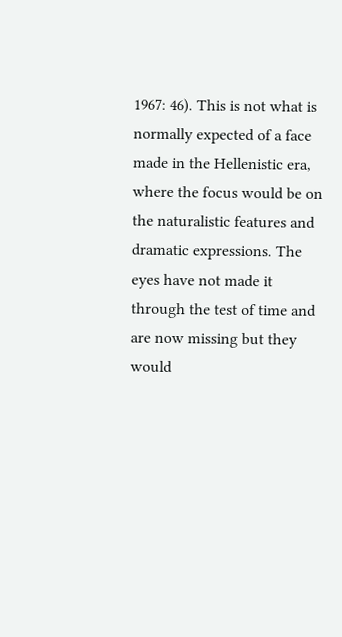1967: 46). This is not what is normally expected of a face made in the Hellenistic era, where the focus would be on the naturalistic features and dramatic expressions. The eyes have not made it through the test of time and are now missing but they would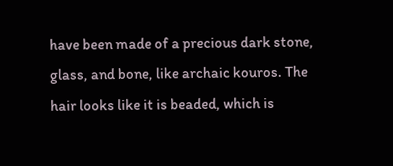have been made of a precious dark stone, glass, and bone, like archaic kouros. The hair looks like it is beaded, which is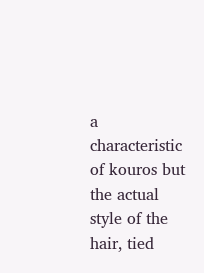a characteristic of kouros but the actual style of the hair, tied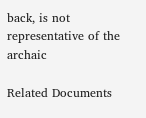back, is not representative of the archaic

Related Documents